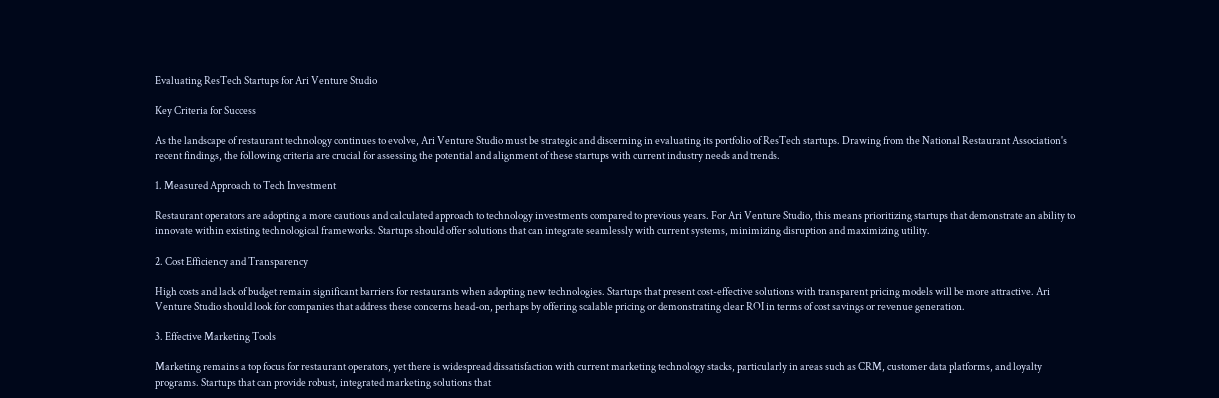Evaluating ResTech Startups for Ari Venture Studio

Key Criteria for Success

As the landscape of restaurant technology continues to evolve, Ari Venture Studio must be strategic and discerning in evaluating its portfolio of ResTech startups. Drawing from the National Restaurant Association's recent findings, the following criteria are crucial for assessing the potential and alignment of these startups with current industry needs and trends.

1. Measured Approach to Tech Investment

Restaurant operators are adopting a more cautious and calculated approach to technology investments compared to previous years. For Ari Venture Studio, this means prioritizing startups that demonstrate an ability to innovate within existing technological frameworks. Startups should offer solutions that can integrate seamlessly with current systems, minimizing disruption and maximizing utility.

2. Cost Efficiency and Transparency

High costs and lack of budget remain significant barriers for restaurants when adopting new technologies. Startups that present cost-effective solutions with transparent pricing models will be more attractive. Ari Venture Studio should look for companies that address these concerns head-on, perhaps by offering scalable pricing or demonstrating clear ROI in terms of cost savings or revenue generation.

3. Effective Marketing Tools

Marketing remains a top focus for restaurant operators, yet there is widespread dissatisfaction with current marketing technology stacks, particularly in areas such as CRM, customer data platforms, and loyalty programs. Startups that can provide robust, integrated marketing solutions that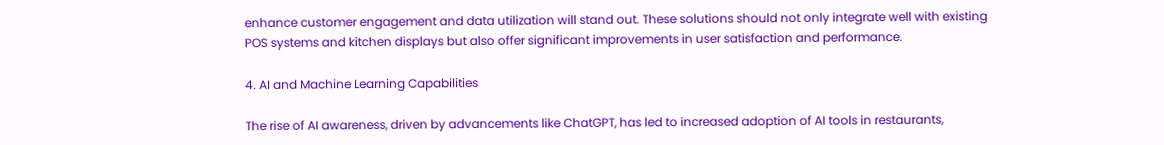enhance customer engagement and data utilization will stand out. These solutions should not only integrate well with existing POS systems and kitchen displays but also offer significant improvements in user satisfaction and performance.

4. AI and Machine Learning Capabilities

The rise of AI awareness, driven by advancements like ChatGPT, has led to increased adoption of AI tools in restaurants,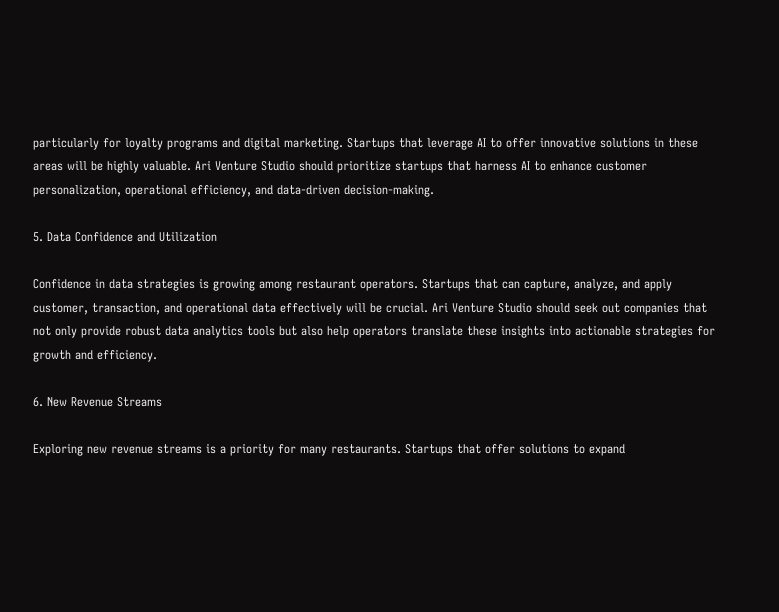particularly for loyalty programs and digital marketing. Startups that leverage AI to offer innovative solutions in these areas will be highly valuable. Ari Venture Studio should prioritize startups that harness AI to enhance customer personalization, operational efficiency, and data-driven decision-making.

5. Data Confidence and Utilization

Confidence in data strategies is growing among restaurant operators. Startups that can capture, analyze, and apply customer, transaction, and operational data effectively will be crucial. Ari Venture Studio should seek out companies that not only provide robust data analytics tools but also help operators translate these insights into actionable strategies for growth and efficiency.

6. New Revenue Streams

Exploring new revenue streams is a priority for many restaurants. Startups that offer solutions to expand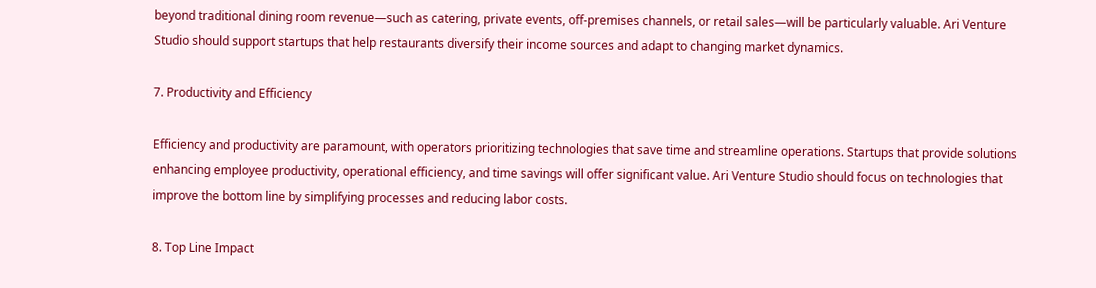beyond traditional dining room revenue—such as catering, private events, off-premises channels, or retail sales—will be particularly valuable. Ari Venture Studio should support startups that help restaurants diversify their income sources and adapt to changing market dynamics.

7. Productivity and Efficiency

Efficiency and productivity are paramount, with operators prioritizing technologies that save time and streamline operations. Startups that provide solutions enhancing employee productivity, operational efficiency, and time savings will offer significant value. Ari Venture Studio should focus on technologies that improve the bottom line by simplifying processes and reducing labor costs.

8. Top Line Impact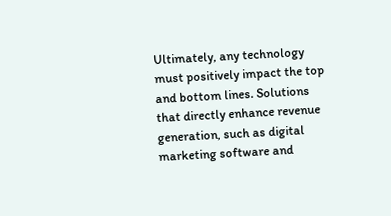Ultimately, any technology must positively impact the top and bottom lines. Solutions that directly enhance revenue generation, such as digital marketing software and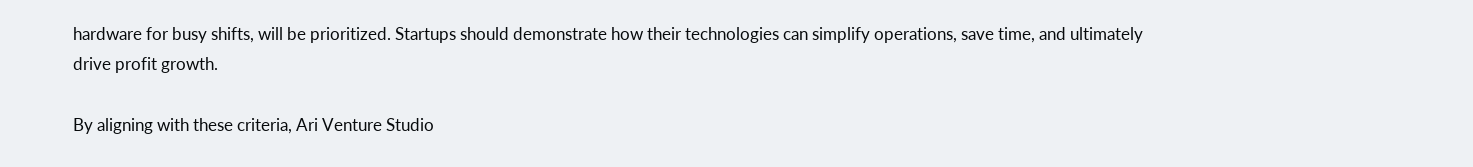hardware for busy shifts, will be prioritized. Startups should demonstrate how their technologies can simplify operations, save time, and ultimately drive profit growth.

By aligning with these criteria, Ari Venture Studio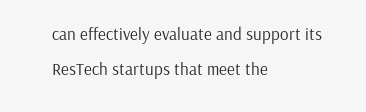can effectively evaluate and support its ResTech startups that meet the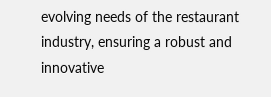evolving needs of the restaurant industry, ensuring a robust and innovative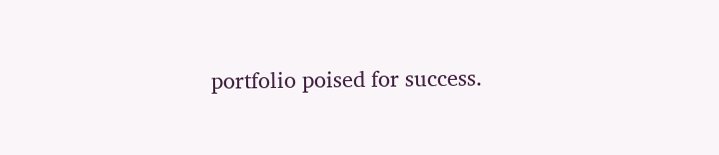portfolio poised for success.